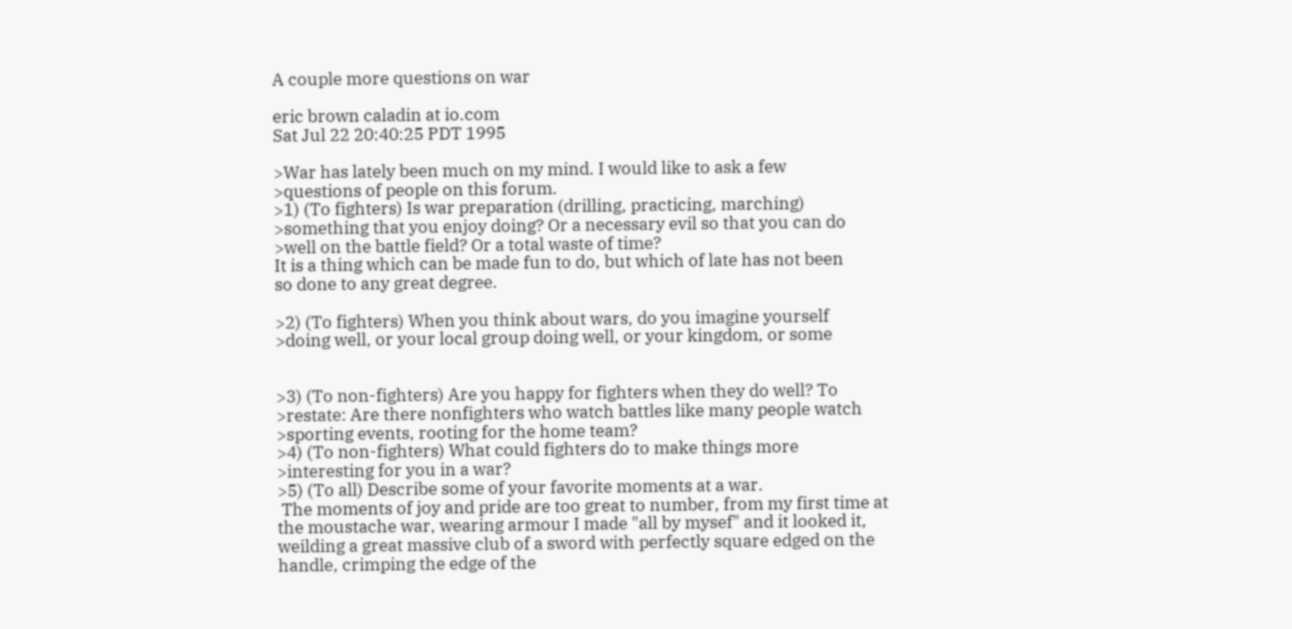A couple more questions on war

eric brown caladin at io.com
Sat Jul 22 20:40:25 PDT 1995

>War has lately been much on my mind. I would like to ask a few
>questions of people on this forum.
>1) (To fighters) Is war preparation (drilling, practicing, marching)
>something that you enjoy doing? Or a necessary evil so that you can do
>well on the battle field? Or a total waste of time?
It is a thing which can be made fun to do, but which of late has not been
so done to any great degree.

>2) (To fighters) When you think about wars, do you imagine yourself
>doing well, or your local group doing well, or your kingdom, or some


>3) (To non-fighters) Are you happy for fighters when they do well? To
>restate: Are there nonfighters who watch battles like many people watch
>sporting events, rooting for the home team?
>4) (To non-fighters) What could fighters do to make things more
>interesting for you in a war?
>5) (To all) Describe some of your favorite moments at a war.
 The moments of joy and pride are too great to number, from my first time at
the moustache war, wearing armour I made "all by mysef" and it looked it,
weilding a great massive club of a sword with perfectly square edged on the
handle, crimping the edge of the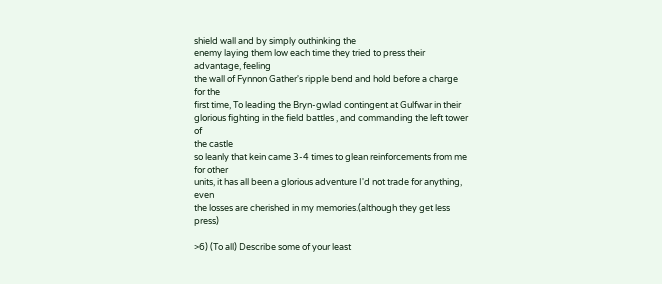shield wall and by simply outhinking the
enemy laying them low each time they tried to press their advantage, feeling
the wall of Fynnon Gather's ripple bend and hold before a charge for the
first time, To leading the Bryn-gwlad contingent at Gulfwar in their
glorious fighting in the field battles , and commanding the left tower of
the castle
so leanly that kein came 3-4 times to glean reinforcements from me for other
units, it has all been a glorious adventure I'd not trade for anything, even
the losses are cherished in my memories.(although they get less press)

>6) (To all) Describe some of your least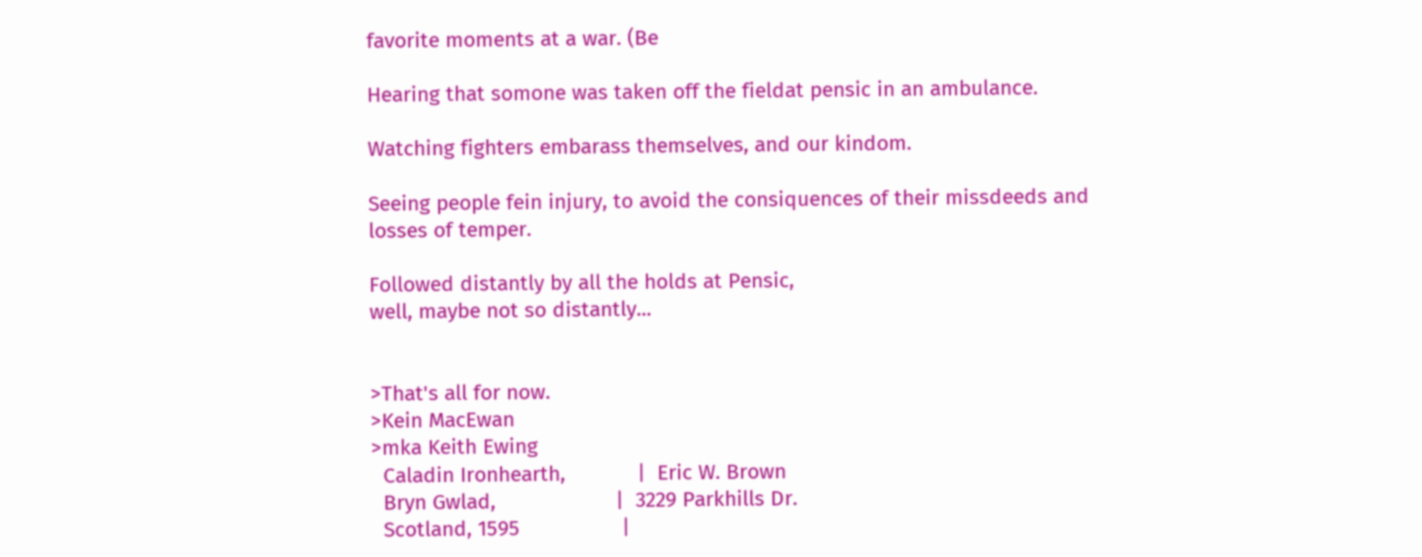favorite moments at a war. (Be

Hearing that somone was taken off the fieldat pensic in an ambulance.

Watching fighters embarass themselves, and our kindom.

Seeing people fein injury, to avoid the consiquences of their missdeeds and
losses of temper.

Followed distantly by all the holds at Pensic,
well, maybe not so distantly...


>That's all for now.
>Kein MacEwan
>mka Keith Ewing
  Caladin Ironhearth,            |  Eric W. Brown
  Bryn Gwlad,                    |  3229 Parkhills Dr.
  Scotland, 1595                 |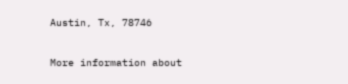Austin, Tx, 78746

More information about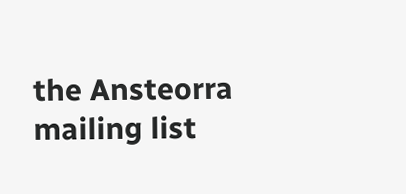the Ansteorra mailing list